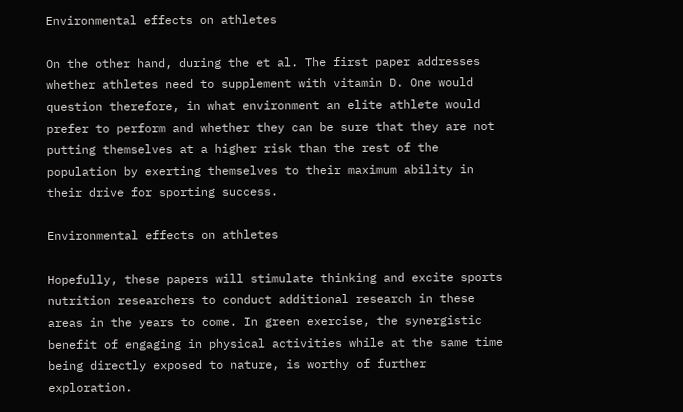Environmental effects on athletes

On the other hand, during the et al. The first paper addresses whether athletes need to supplement with vitamin D. One would question therefore, in what environment an elite athlete would prefer to perform and whether they can be sure that they are not putting themselves at a higher risk than the rest of the population by exerting themselves to their maximum ability in their drive for sporting success.

Environmental effects on athletes

Hopefully, these papers will stimulate thinking and excite sports nutrition researchers to conduct additional research in these areas in the years to come. In green exercise, the synergistic benefit of engaging in physical activities while at the same time being directly exposed to nature, is worthy of further exploration.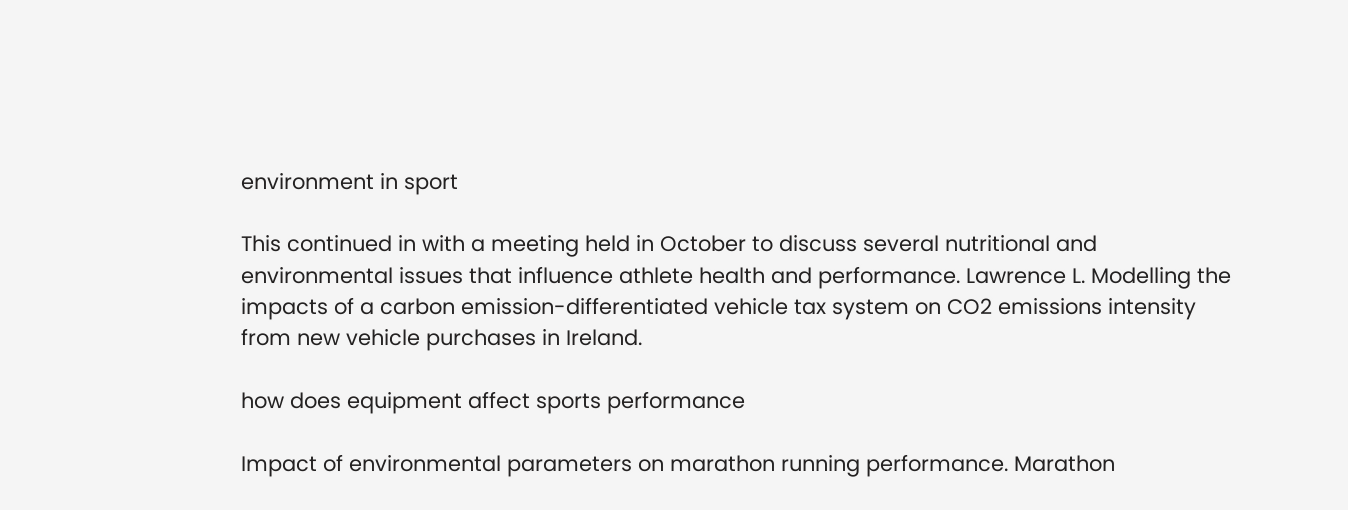environment in sport

This continued in with a meeting held in October to discuss several nutritional and environmental issues that influence athlete health and performance. Lawrence L. Modelling the impacts of a carbon emission-differentiated vehicle tax system on CO2 emissions intensity from new vehicle purchases in Ireland.

how does equipment affect sports performance

Impact of environmental parameters on marathon running performance. Marathon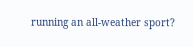running an all-weather sport?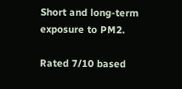Short and long-term exposure to PM2.

Rated 7/10 based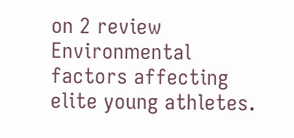on 2 review
Environmental factors affecting elite young athletes.